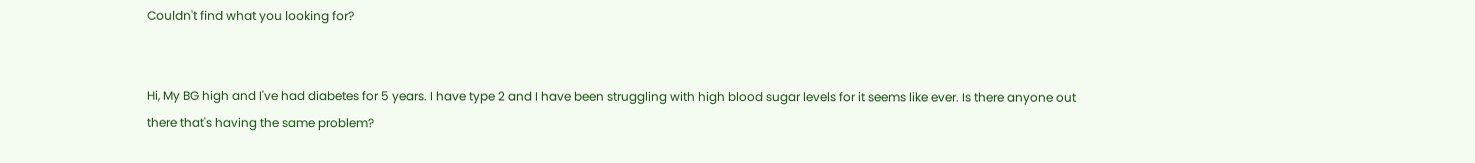Couldn't find what you looking for?


Hi, My BG high and I've had diabetes for 5 years. I have type 2 and I have been struggling with high blood sugar levels for it seems like ever. Is there anyone out there that's having the same problem?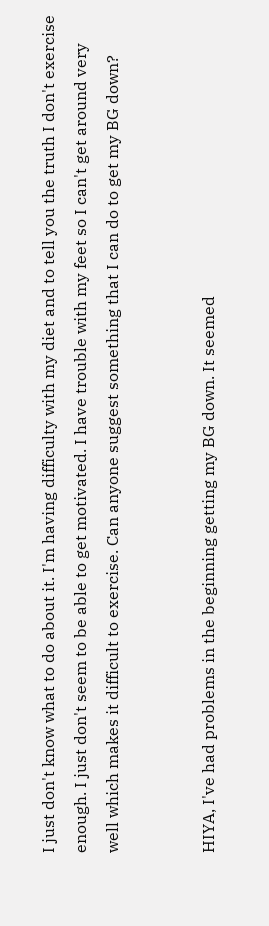I just don't know what to do about it. I'm having difficulty with my diet and to tell you the truth I don't exercise enough. I just don't seem to be able to get motivated. I have trouble with my feet so I can't get around very well which makes it difficult to exercise. Can anyone suggest something that I can do to get my BG down?


HIYA, I've had problems in the beginning getting my BG down. It seemed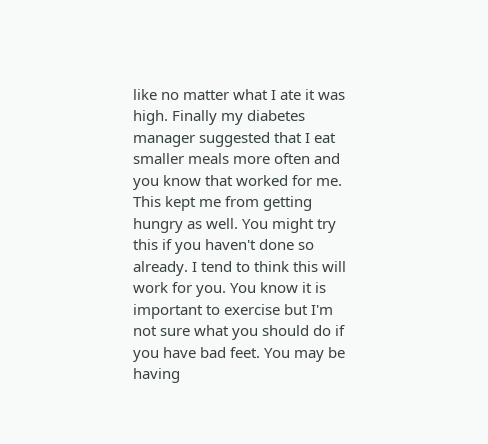like no matter what I ate it was high. Finally my diabetes manager suggested that I eat smaller meals more often and you know that worked for me. This kept me from getting hungry as well. You might try this if you haven't done so already. I tend to think this will work for you. You know it is important to exercise but I'm not sure what you should do if you have bad feet. You may be having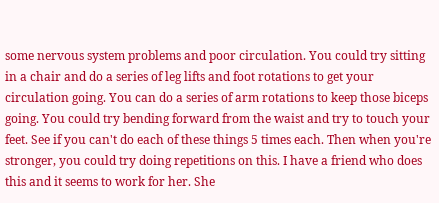some nervous system problems and poor circulation. You could try sitting in a chair and do a series of leg lifts and foot rotations to get your circulation going. You can do a series of arm rotations to keep those biceps going. You could try bending forward from the waist and try to touch your feet. See if you can't do each of these things 5 times each. Then when you're stronger, you could try doing repetitions on this. I have a friend who does this and it seems to work for her. She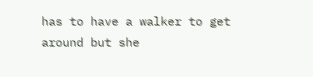has to have a walker to get around but she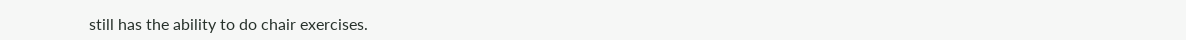still has the ability to do chair exercises.